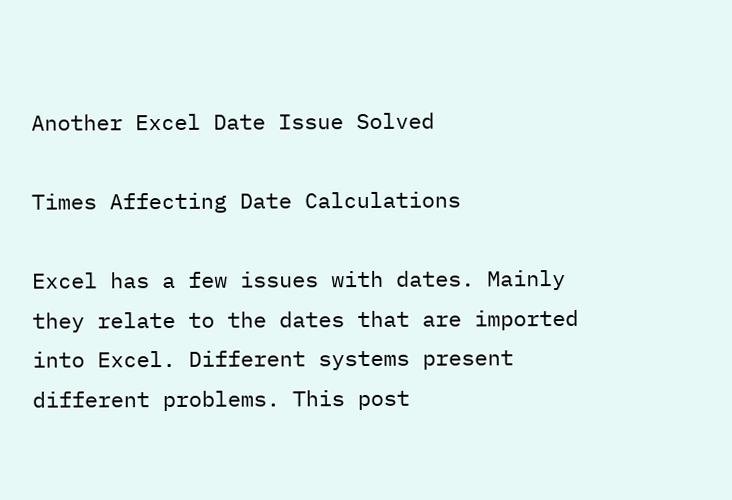Another Excel Date Issue Solved

Times Affecting Date Calculations

Excel has a few issues with dates. Mainly they relate to the dates that are imported into Excel. Different systems present different problems. This post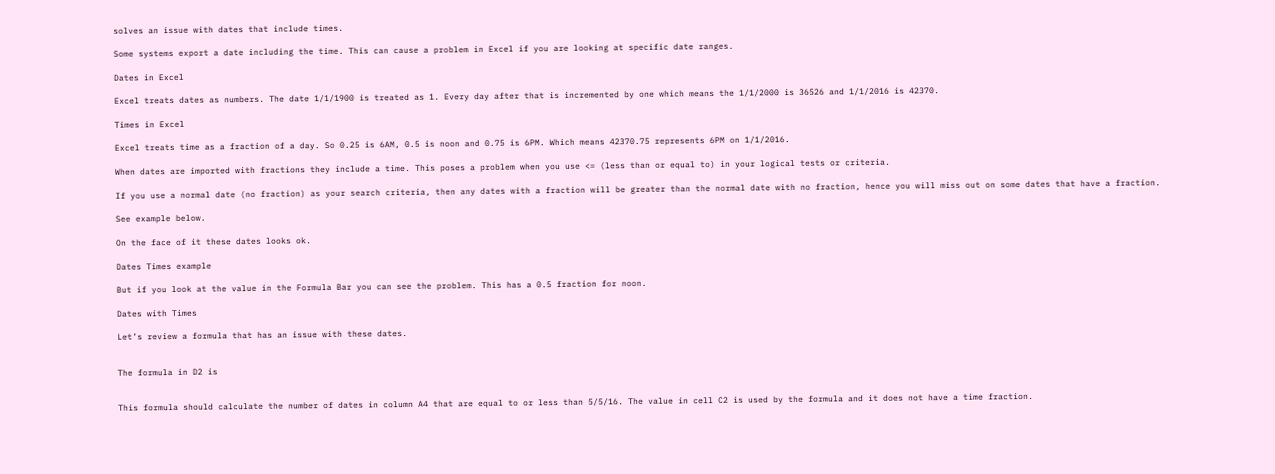solves an issue with dates that include times.

Some systems export a date including the time. This can cause a problem in Excel if you are looking at specific date ranges.

Dates in Excel

Excel treats dates as numbers. The date 1/1/1900 is treated as 1. Every day after that is incremented by one which means the 1/1/2000 is 36526 and 1/1/2016 is 42370.

Times in Excel

Excel treats time as a fraction of a day. So 0.25 is 6AM, 0.5 is noon and 0.75 is 6PM. Which means 42370.75 represents 6PM on 1/1/2016.

When dates are imported with fractions they include a time. This poses a problem when you use <= (less than or equal to) in your logical tests or criteria.

If you use a normal date (no fraction) as your search criteria, then any dates with a fraction will be greater than the normal date with no fraction, hence you will miss out on some dates that have a fraction.

See example below.

On the face of it these dates looks ok.

Dates Times example

But if you look at the value in the Formula Bar you can see the problem. This has a 0.5 fraction for noon.

Dates with Times

Let’s review a formula that has an issue with these dates.


The formula in D2 is


This formula should calculate the number of dates in column A4 that are equal to or less than 5/5/16. The value in cell C2 is used by the formula and it does not have a time fraction.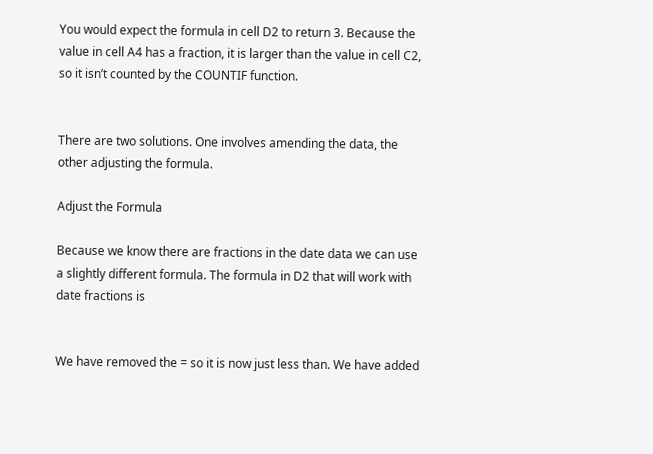You would expect the formula in cell D2 to return 3. Because the value in cell A4 has a fraction, it is larger than the value in cell C2, so it isn’t counted by the COUNTIF function.


There are two solutions. One involves amending the data, the other adjusting the formula.

Adjust the Formula

Because we know there are fractions in the date data we can use a slightly different formula. The formula in D2 that will work with date fractions is


We have removed the = so it is now just less than. We have added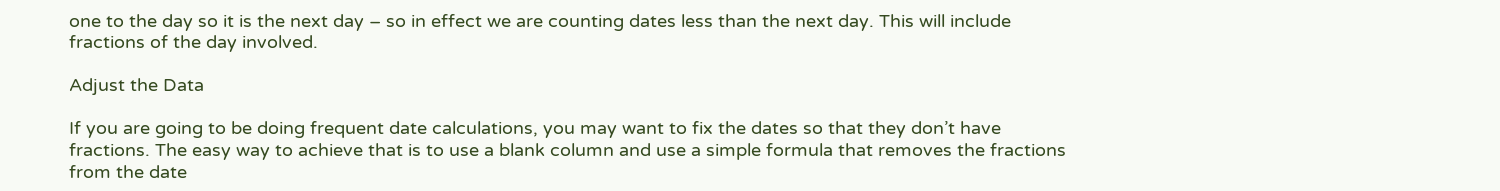one to the day so it is the next day – so in effect we are counting dates less than the next day. This will include fractions of the day involved.

Adjust the Data

If you are going to be doing frequent date calculations, you may want to fix the dates so that they don’t have fractions. The easy way to achieve that is to use a blank column and use a simple formula that removes the fractions from the date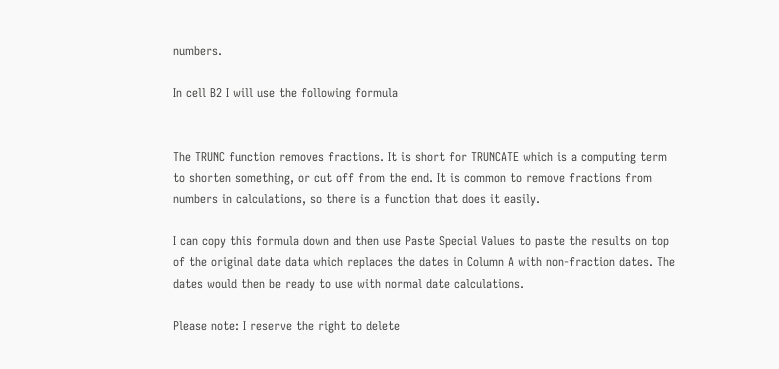numbers.

In cell B2 I will use the following formula


The TRUNC function removes fractions. It is short for TRUNCATE which is a computing term to shorten something, or cut off from the end. It is common to remove fractions from numbers in calculations, so there is a function that does it easily.

I can copy this formula down and then use Paste Special Values to paste the results on top of the original date data which replaces the dates in Column A with non-fraction dates. The dates would then be ready to use with normal date calculations.

Please note: I reserve the right to delete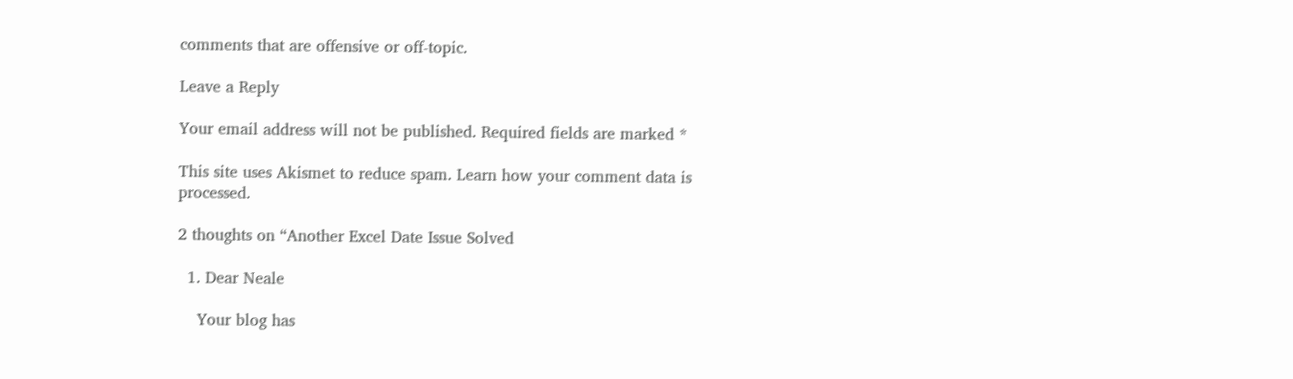comments that are offensive or off-topic.

Leave a Reply

Your email address will not be published. Required fields are marked *

This site uses Akismet to reduce spam. Learn how your comment data is processed.

2 thoughts on “Another Excel Date Issue Solved

  1. Dear Neale

    Your blog has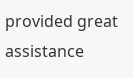provided great assistance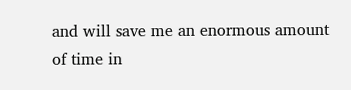and will save me an enormous amount of time in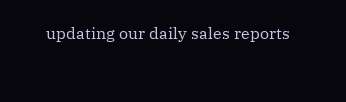updating our daily sales reports